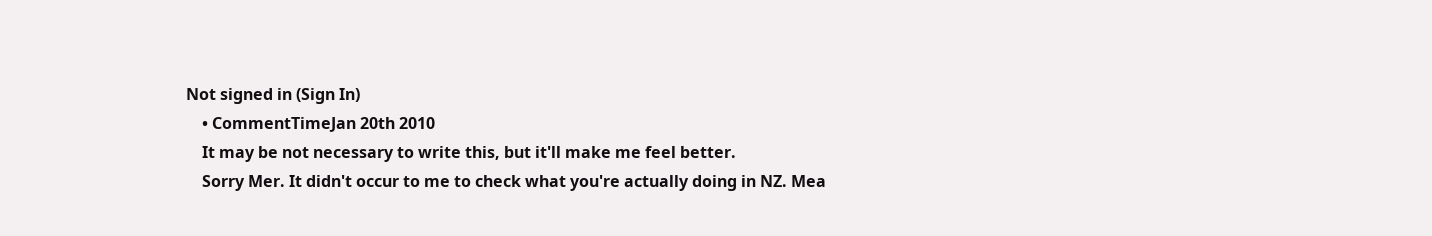Not signed in (Sign In)
    • CommentTimeJan 20th 2010
    It may be not necessary to write this, but it'll make me feel better.
    Sorry Mer. It didn't occur to me to check what you're actually doing in NZ. Mea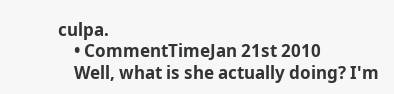culpa.
    • CommentTimeJan 21st 2010
    Well, what is she actually doing? I'm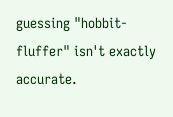guessing "hobbit-fluffer" isn't exactly accurate.